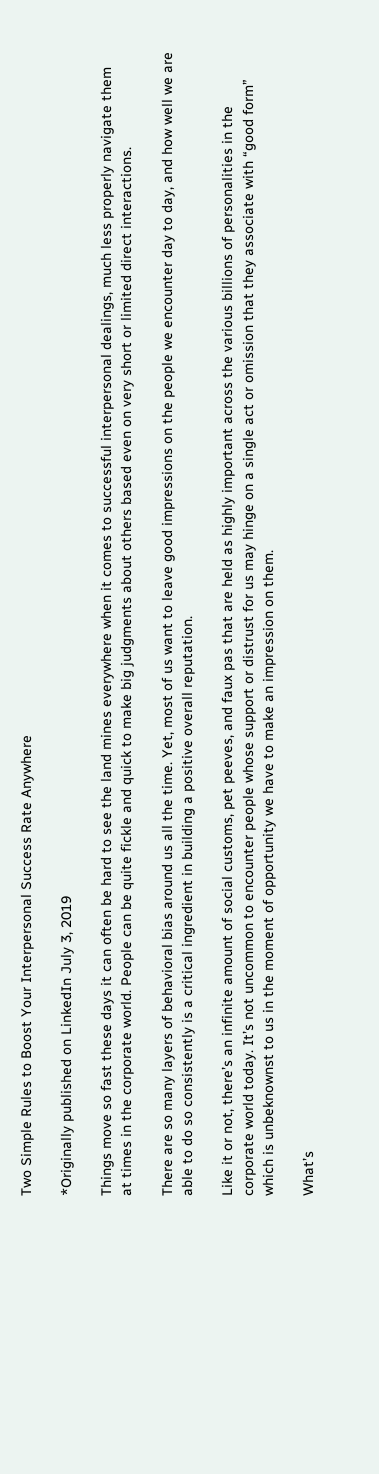Two Simple Rules to Boost Your Interpersonal Success Rate Anywhere

*Originally published on LinkedIn July 3, 2019

Things move so fast these days it can often be hard to see the land mines everywhere when it comes to successful interpersonal dealings, much less properly navigate them at times in the corporate world. People can be quite fickle and quick to make big judgments about others based even on very short or limited direct interactions.

There are so many layers of behavioral bias around us all the time. Yet, most of us want to leave good impressions on the people we encounter day to day, and how well we are able to do so consistently is a critical ingredient in building a positive overall reputation.

Like it or not, there’s an infinite amount of social customs, pet peeves, and faux pas that are held as highly important across the various billions of personalities in the corporate world today. It’s not uncommon to encounter people whose support or distrust for us may hinge on a single act or omission that they associate with “good form” which is unbeknownst to us in the moment of opportunity we have to make an impression on them.

What’s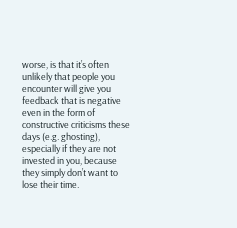worse, is that it’s often unlikely that people you encounter will give you feedback that is negative even in the form of constructive criticisms these days (e.g. ghosting), especially if they are not invested in you, because they simply don’t want to lose their time.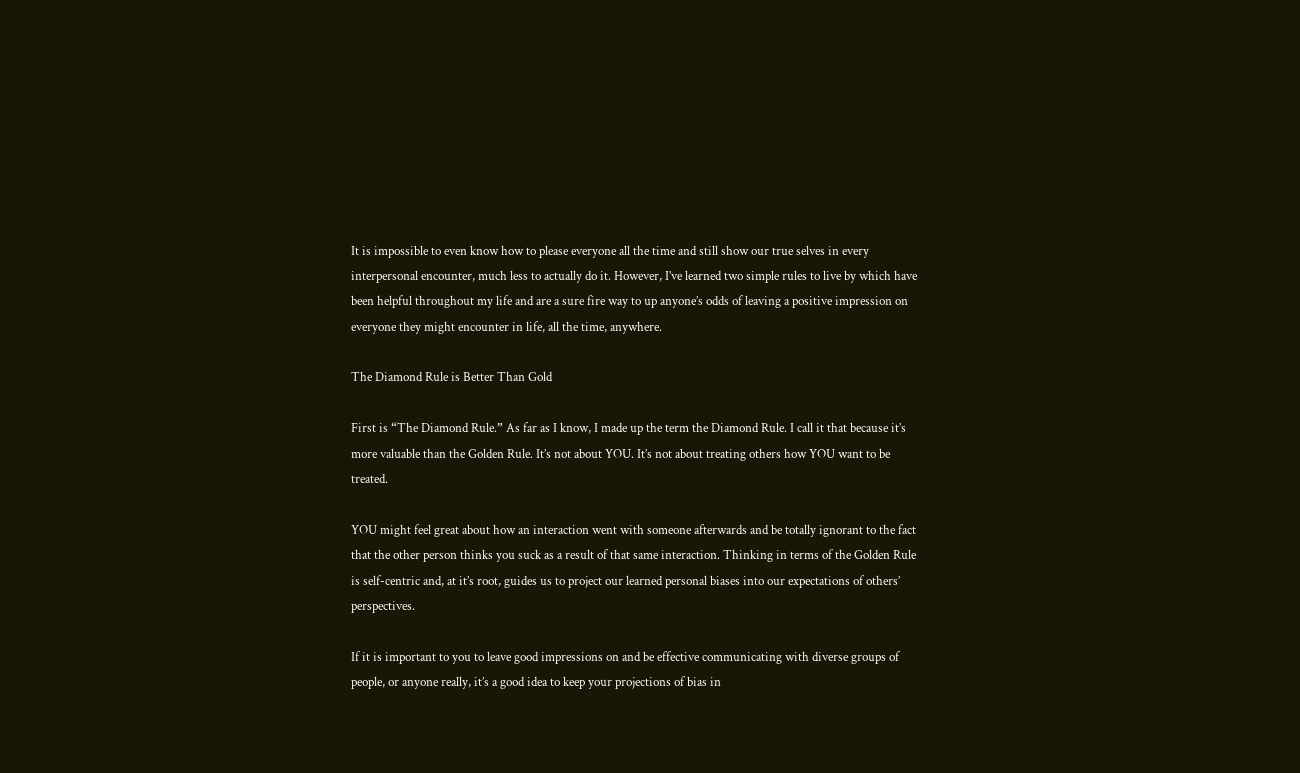It is impossible to even know how to please everyone all the time and still show our true selves in every interpersonal encounter, much less to actually do it. However, I’ve learned two simple rules to live by which have been helpful throughout my life and are a sure fire way to up anyone’s odds of leaving a positive impression on everyone they might encounter in life, all the time, anywhere.

The Diamond Rule is Better Than Gold

First is “The Diamond Rule.” As far as I know, I made up the term the Diamond Rule. I call it that because it’s more valuable than the Golden Rule. It’s not about YOU. It’s not about treating others how YOU want to be treated.

YOU might feel great about how an interaction went with someone afterwards and be totally ignorant to the fact that the other person thinks you suck as a result of that same interaction. Thinking in terms of the Golden Rule is self-centric and, at it’s root, guides us to project our learned personal biases into our expectations of others’ perspectives.

If it is important to you to leave good impressions on and be effective communicating with diverse groups of people, or anyone really, it’s a good idea to keep your projections of bias in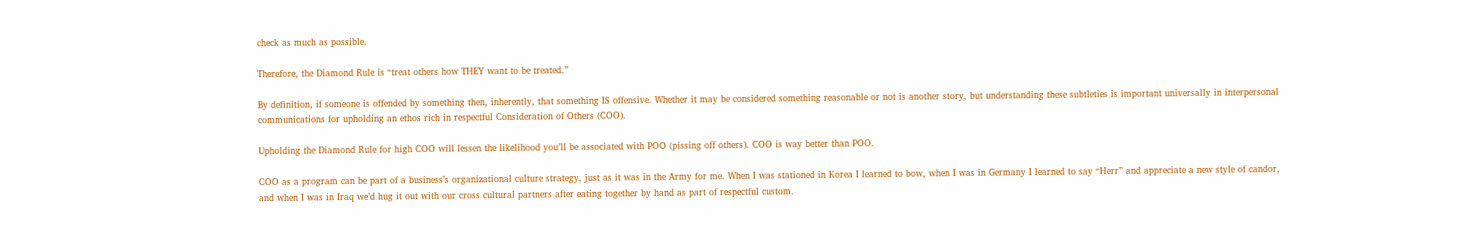check as much as possible.

Therefore, the Diamond Rule is “treat others how THEY want to be treated.”

By definition, if someone is offended by something then, inherently, that something IS offensive. Whether it may be considered something reasonable or not is another story, but understanding these subtleties is important universally in interpersonal communications for upholding an ethos rich in respectful Consideration of Others (COO).

Upholding the Diamond Rule for high COO will lessen the likelihood you’ll be associated with POO (pissing off others). COO is way better than POO.

COO as a program can be part of a business’s organizational culture strategy, just as it was in the Army for me. When I was stationed in Korea I learned to bow, when I was in Germany I learned to say “Herr” and appreciate a new style of candor, and when I was in Iraq we’d hug it out with our cross cultural partners after eating together by hand as part of respectful custom.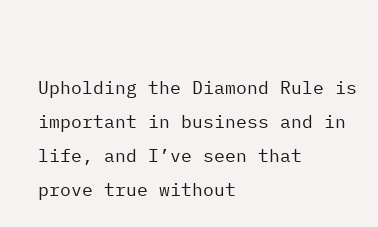Upholding the Diamond Rule is important in business and in life, and I’ve seen that prove true without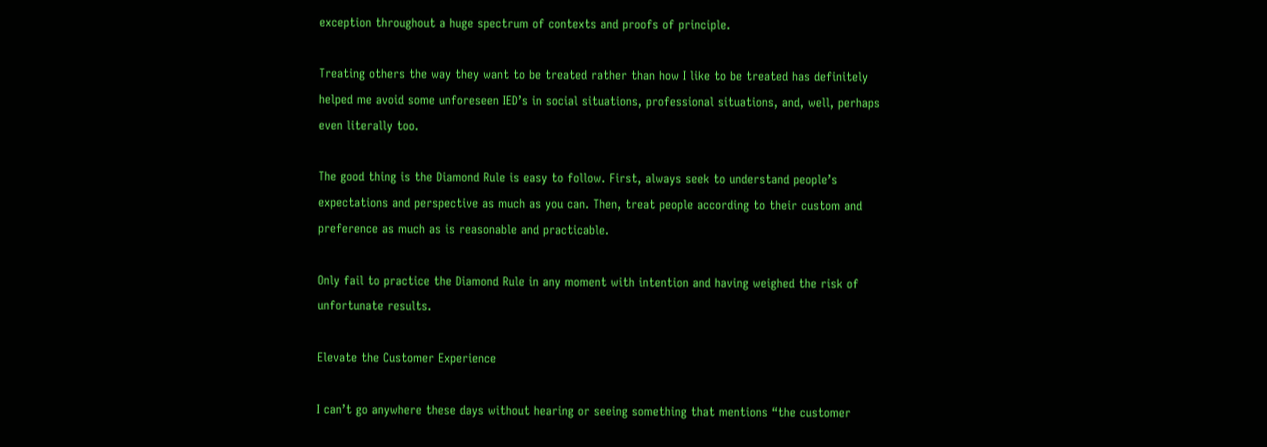exception throughout a huge spectrum of contexts and proofs of principle.

Treating others the way they want to be treated rather than how I like to be treated has definitely helped me avoid some unforeseen IED’s in social situations, professional situations, and, well, perhaps even literally too.

The good thing is the Diamond Rule is easy to follow. First, always seek to understand people’s expectations and perspective as much as you can. Then, treat people according to their custom and preference as much as is reasonable and practicable.

Only fail to practice the Diamond Rule in any moment with intention and having weighed the risk of unfortunate results.

Elevate the Customer Experience

I can’t go anywhere these days without hearing or seeing something that mentions “the customer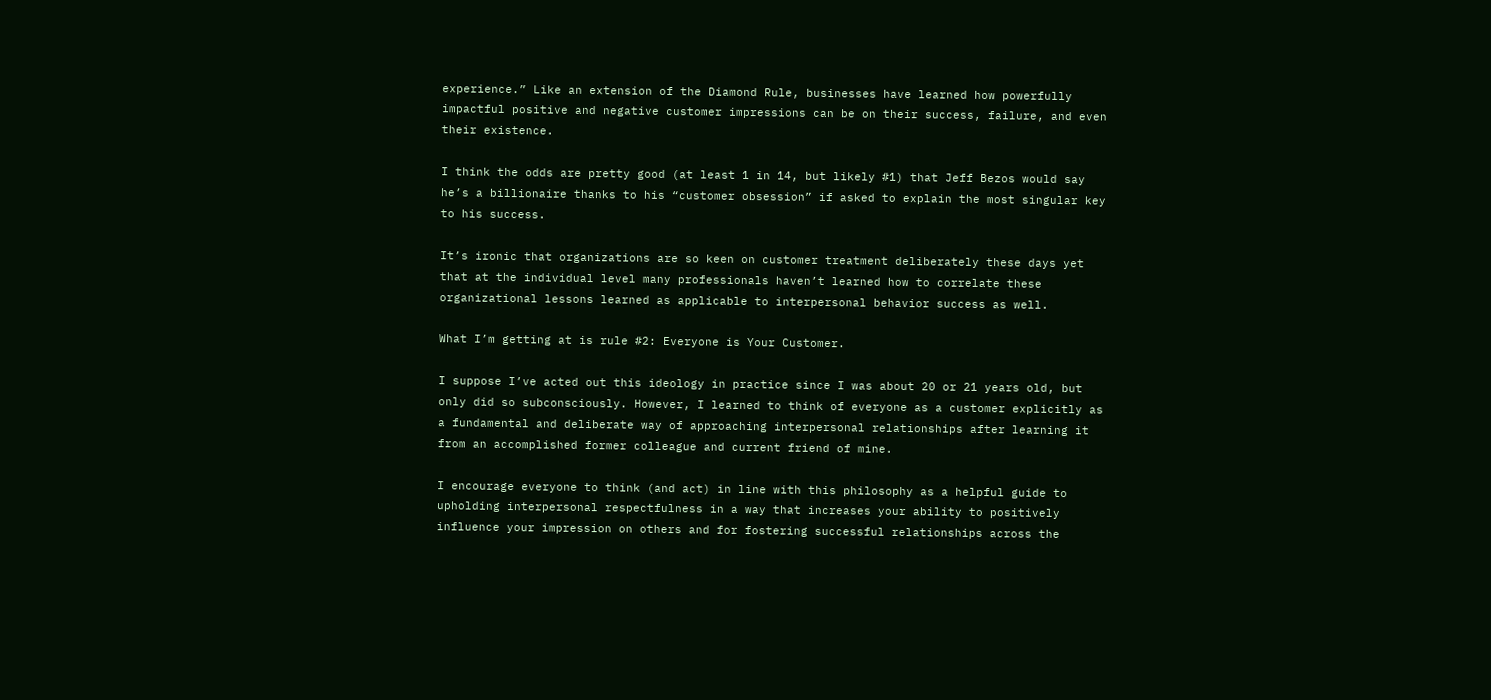experience.” Like an extension of the Diamond Rule, businesses have learned how powerfully impactful positive and negative customer impressions can be on their success, failure, and even their existence.

I think the odds are pretty good (at least 1 in 14, but likely #1) that Jeff Bezos would say he’s a billionaire thanks to his “customer obsession” if asked to explain the most singular key to his success.

It’s ironic that organizations are so keen on customer treatment deliberately these days yet that at the individual level many professionals haven’t learned how to correlate these organizational lessons learned as applicable to interpersonal behavior success as well.

What I’m getting at is rule #2: Everyone is Your Customer.

I suppose I’ve acted out this ideology in practice since I was about 20 or 21 years old, but only did so subconsciously. However, I learned to think of everyone as a customer explicitly as a fundamental and deliberate way of approaching interpersonal relationships after learning it from an accomplished former colleague and current friend of mine.

I encourage everyone to think (and act) in line with this philosophy as a helpful guide to upholding interpersonal respectfulness in a way that increases your ability to positively influence your impression on others and for fostering successful relationships across the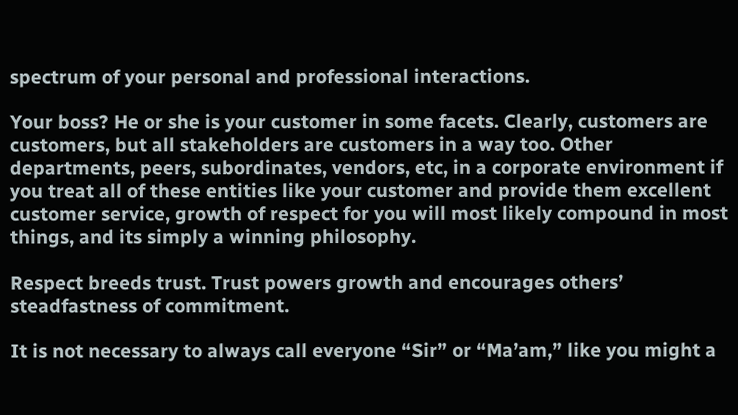spectrum of your personal and professional interactions.

Your boss? He or she is your customer in some facets. Clearly, customers are customers, but all stakeholders are customers in a way too. Other departments, peers, subordinates, vendors, etc, in a corporate environment if you treat all of these entities like your customer and provide them excellent customer service, growth of respect for you will most likely compound in most things, and its simply a winning philosophy.

Respect breeds trust. Trust powers growth and encourages others’ steadfastness of commitment.

It is not necessary to always call everyone “Sir” or “Ma’am,” like you might a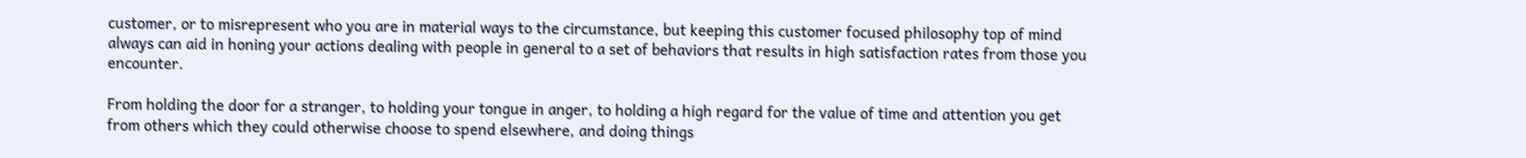customer, or to misrepresent who you are in material ways to the circumstance, but keeping this customer focused philosophy top of mind always can aid in honing your actions dealing with people in general to a set of behaviors that results in high satisfaction rates from those you encounter.

From holding the door for a stranger, to holding your tongue in anger, to holding a high regard for the value of time and attention you get from others which they could otherwise choose to spend elsewhere, and doing things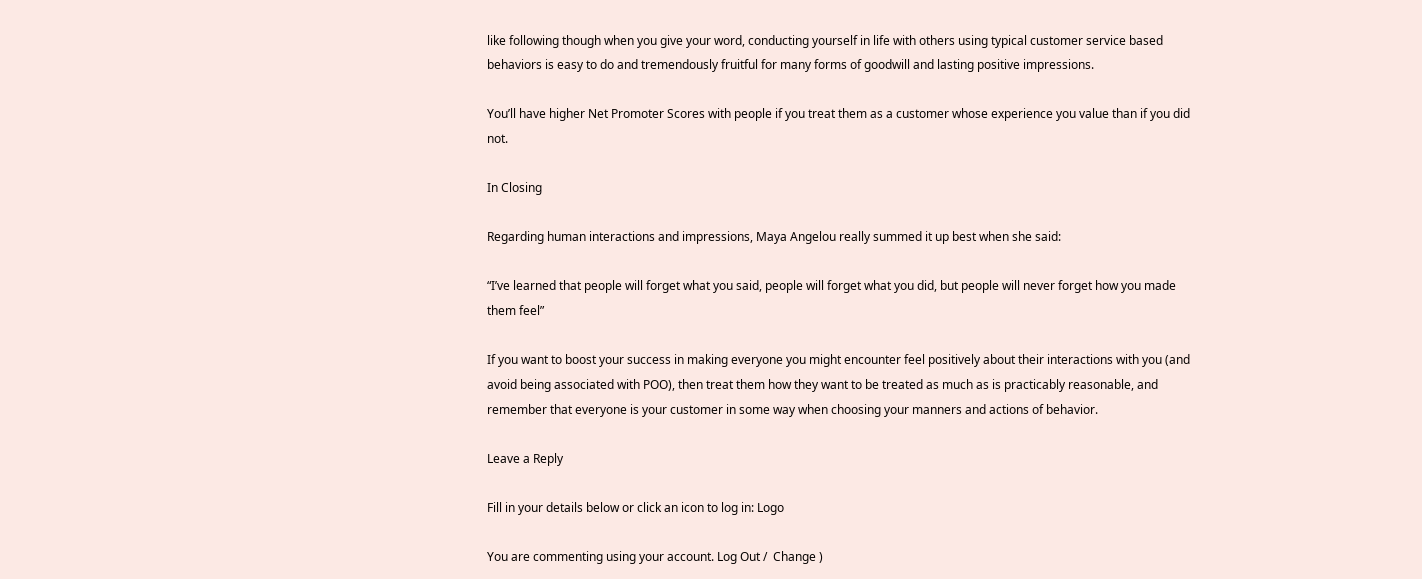like following though when you give your word, conducting yourself in life with others using typical customer service based behaviors is easy to do and tremendously fruitful for many forms of goodwill and lasting positive impressions.

You’ll have higher Net Promoter Scores with people if you treat them as a customer whose experience you value than if you did not.

In Closing

Regarding human interactions and impressions, Maya Angelou really summed it up best when she said:

“I’ve learned that people will forget what you said, people will forget what you did, but people will never forget how you made them feel”

If you want to boost your success in making everyone you might encounter feel positively about their interactions with you (and avoid being associated with POO), then treat them how they want to be treated as much as is practicably reasonable, and remember that everyone is your customer in some way when choosing your manners and actions of behavior.

Leave a Reply

Fill in your details below or click an icon to log in: Logo

You are commenting using your account. Log Out /  Change )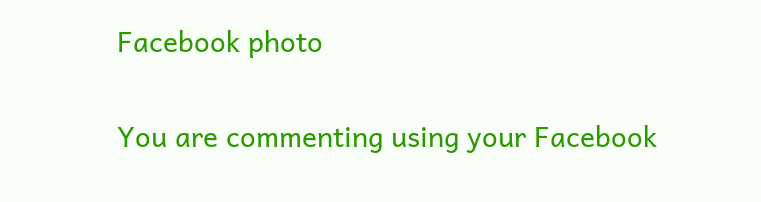Facebook photo

You are commenting using your Facebook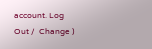account. Log Out /  Change )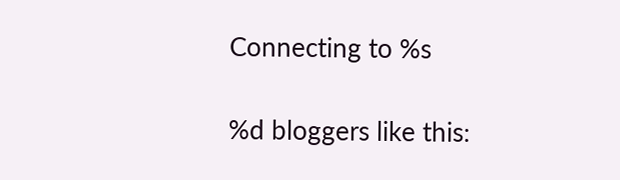Connecting to %s

%d bloggers like this: